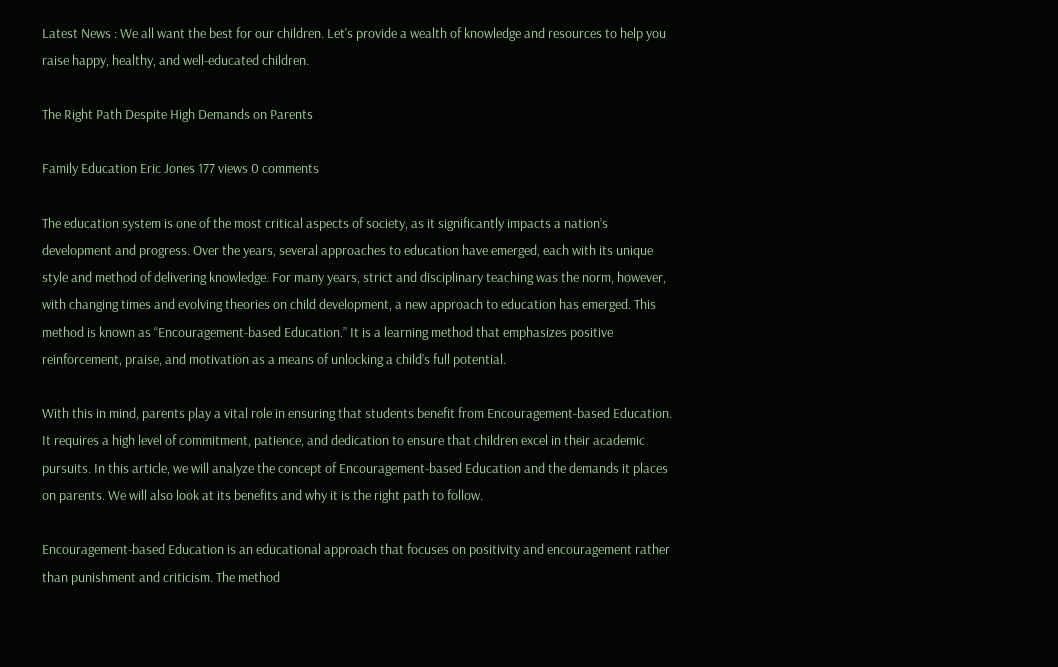Latest News : We all want the best for our children. Let's provide a wealth of knowledge and resources to help you raise happy, healthy, and well-educated children.

The Right Path Despite High Demands on Parents

Family Education Eric Jones 177 views 0 comments

The education system is one of the most critical aspects of society, as it significantly impacts a nation’s development and progress. Over the years, several approaches to education have emerged, each with its unique style and method of delivering knowledge. For many years, strict and disciplinary teaching was the norm, however, with changing times and evolving theories on child development, a new approach to education has emerged. This method is known as “Encouragement-based Education.” It is a learning method that emphasizes positive reinforcement, praise, and motivation as a means of unlocking a child’s full potential.

With this in mind, parents play a vital role in ensuring that students benefit from Encouragement-based Education. It requires a high level of commitment, patience, and dedication to ensure that children excel in their academic pursuits. In this article, we will analyze the concept of Encouragement-based Education and the demands it places on parents. We will also look at its benefits and why it is the right path to follow.

Encouragement-based Education is an educational approach that focuses on positivity and encouragement rather than punishment and criticism. The method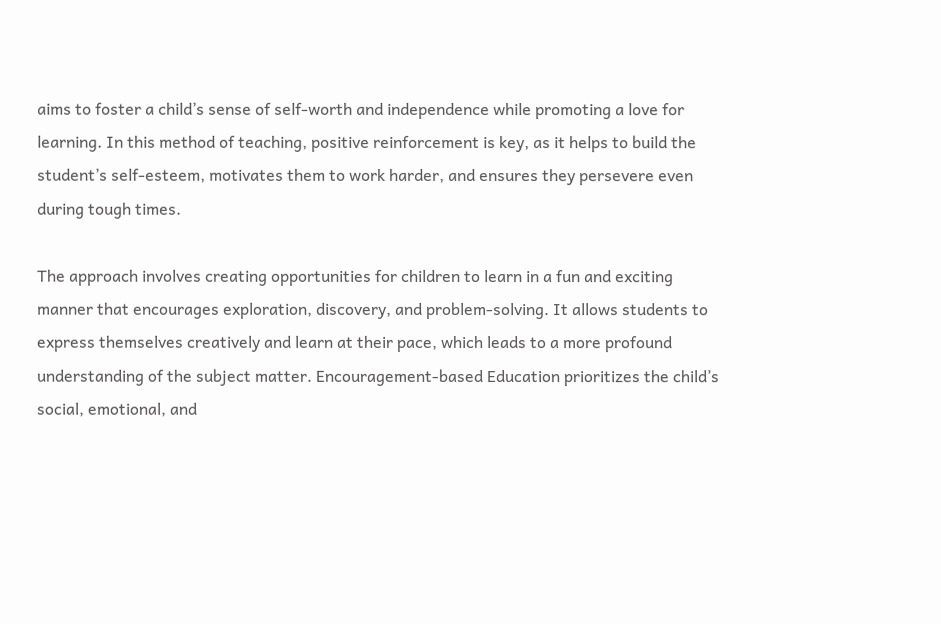aims to foster a child’s sense of self-worth and independence while promoting a love for learning. In this method of teaching, positive reinforcement is key, as it helps to build the student’s self-esteem, motivates them to work harder, and ensures they persevere even during tough times.

The approach involves creating opportunities for children to learn in a fun and exciting manner that encourages exploration, discovery, and problem-solving. It allows students to express themselves creatively and learn at their pace, which leads to a more profound understanding of the subject matter. Encouragement-based Education prioritizes the child’s social, emotional, and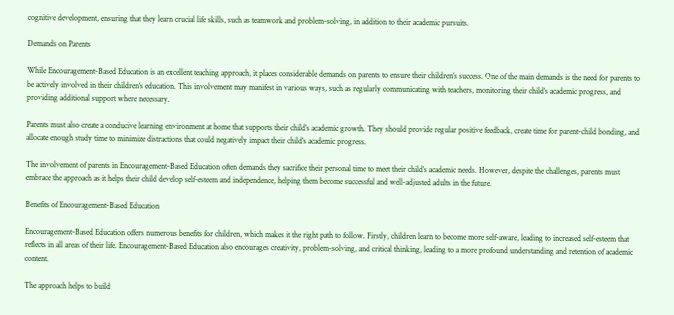cognitive development, ensuring that they learn crucial life skills, such as teamwork and problem-solving, in addition to their academic pursuits.

Demands on Parents

While Encouragement-Based Education is an excellent teaching approach, it places considerable demands on parents to ensure their children’s success. One of the main demands is the need for parents to be actively involved in their children’s education. This involvement may manifest in various ways, such as regularly communicating with teachers, monitoring their child’s academic progress, and providing additional support where necessary.

Parents must also create a conducive learning environment at home that supports their child’s academic growth. They should provide regular positive feedback, create time for parent-child bonding, and allocate enough study time to minimize distractions that could negatively impact their child’s academic progress.

The involvement of parents in Encouragement-Based Education often demands they sacrifice their personal time to meet their child’s academic needs. However, despite the challenges, parents must embrace the approach as it helps their child develop self-esteem and independence, helping them become successful and well-adjusted adults in the future.

Benefits of Encouragement-Based Education

Encouragement-Based Education offers numerous benefits for children, which makes it the right path to follow. Firstly, children learn to become more self-aware, leading to increased self-esteem that reflects in all areas of their life. Encouragement-Based Education also encourages creativity, problem-solving, and critical thinking, leading to a more profound understanding and retention of academic content.

The approach helps to build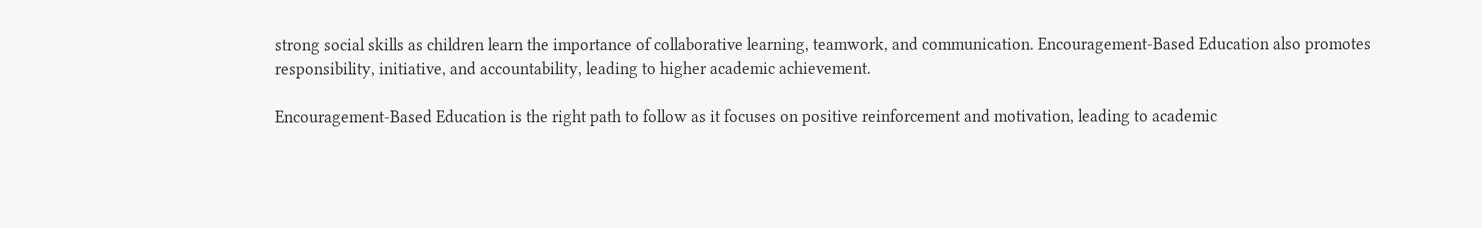strong social skills as children learn the importance of collaborative learning, teamwork, and communication. Encouragement-Based Education also promotes responsibility, initiative, and accountability, leading to higher academic achievement.

Encouragement-Based Education is the right path to follow as it focuses on positive reinforcement and motivation, leading to academic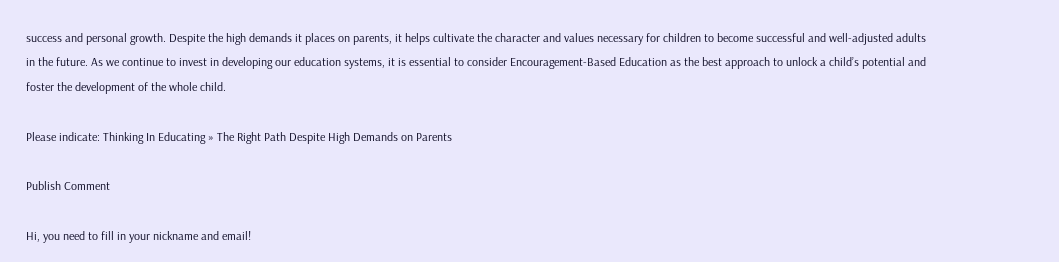success and personal growth. Despite the high demands it places on parents, it helps cultivate the character and values necessary for children to become successful and well-adjusted adults in the future. As we continue to invest in developing our education systems, it is essential to consider Encouragement-Based Education as the best approach to unlock a child’s potential and foster the development of the whole child.

Please indicate: Thinking In Educating » The Right Path Despite High Demands on Parents

Publish Comment

Hi, you need to fill in your nickname and email!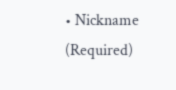• Nickname (Required)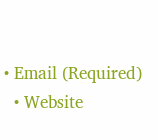• Email (Required)
  • Website